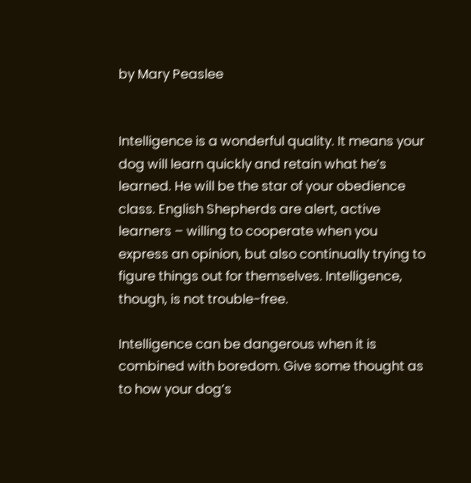by Mary Peaslee


Intelligence is a wonderful quality. It means your dog will learn quickly and retain what he’s learned. He will be the star of your obedience class. English Shepherds are alert, active learners – willing to cooperate when you express an opinion, but also continually trying to figure things out for themselves. Intelligence, though, is not trouble-free.

Intelligence can be dangerous when it is combined with boredom. Give some thought as to how your dog’s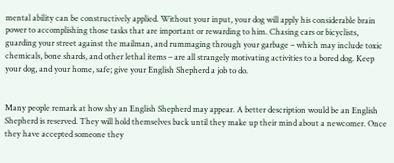mental ability can be constructively applied. Without your input, your dog will apply his considerable brain power to accomplishing those tasks that are important or rewarding to him. Chasing cars or bicyclists, guarding your street against the mailman, and rummaging through your garbage – which may include toxic chemicals, bone shards, and other lethal items – are all strangely motivating activities to a bored dog. Keep your dog, and your home, safe; give your English Shepherd a job to do.


Many people remark at how shy an English Shepherd may appear. A better description would be an English Shepherd is reserved. They will hold themselves back until they make up their mind about a newcomer. Once they have accepted someone they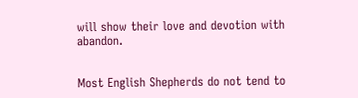will show their love and devotion with abandon.


Most English Shepherds do not tend to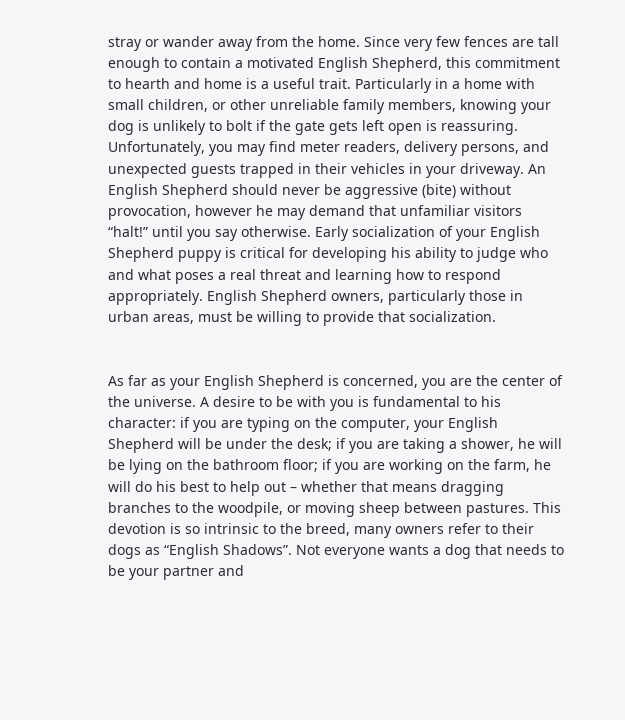stray or wander away from the home. Since very few fences are tall enough to contain a motivated English Shepherd, this commitment to hearth and home is a useful trait. Particularly in a home with small children, or other unreliable family members, knowing your dog is unlikely to bolt if the gate gets left open is reassuring. Unfortunately, you may find meter readers, delivery persons, and unexpected guests trapped in their vehicles in your driveway. An English Shepherd should never be aggressive (bite) without provocation, however he may demand that unfamiliar visitors “halt!” until you say otherwise. Early socialization of your English Shepherd puppy is critical for developing his ability to judge who and what poses a real threat and learning how to respond appropriately. English Shepherd owners, particularly those in urban areas, must be willing to provide that socialization.


As far as your English Shepherd is concerned, you are the center of the universe. A desire to be with you is fundamental to his character: if you are typing on the computer, your English Shepherd will be under the desk; if you are taking a shower, he will be lying on the bathroom floor; if you are working on the farm, he will do his best to help out – whether that means dragging branches to the woodpile, or moving sheep between pastures. This devotion is so intrinsic to the breed, many owners refer to their dogs as “English Shadows”. Not everyone wants a dog that needs to be your partner and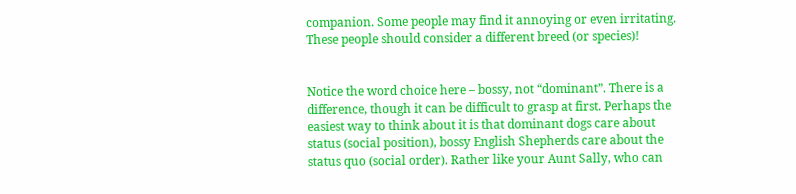companion. Some people may find it annoying or even irritating. These people should consider a different breed (or species)!


Notice the word choice here – bossy, not “dominant”. There is a difference, though it can be difficult to grasp at first. Perhaps the easiest way to think about it is that dominant dogs care about status (social position), bossy English Shepherds care about the status quo (social order). Rather like your Aunt Sally, who can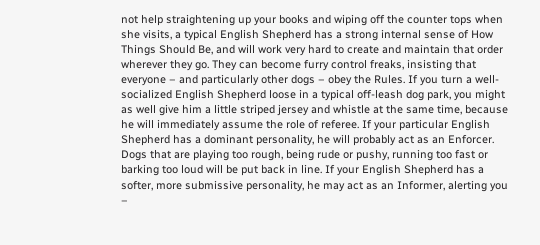not help straightening up your books and wiping off the counter tops when she visits, a typical English Shepherd has a strong internal sense of How Things Should Be, and will work very hard to create and maintain that order wherever they go. They can become furry control freaks, insisting that everyone – and particularly other dogs – obey the Rules. If you turn a well-socialized English Shepherd loose in a typical off-leash dog park, you might as well give him a little striped jersey and whistle at the same time, because he will immediately assume the role of referee. If your particular English Shepherd has a dominant personality, he will probably act as an Enforcer. Dogs that are playing too rough, being rude or pushy, running too fast or barking too loud will be put back in line. If your English Shepherd has a softer, more submissive personality, he may act as an Informer, alerting you –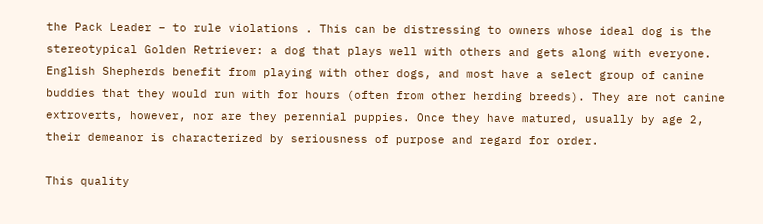the Pack Leader – to rule violations . This can be distressing to owners whose ideal dog is the stereotypical Golden Retriever: a dog that plays well with others and gets along with everyone. English Shepherds benefit from playing with other dogs, and most have a select group of canine buddies that they would run with for hours (often from other herding breeds). They are not canine extroverts, however, nor are they perennial puppies. Once they have matured, usually by age 2, their demeanor is characterized by seriousness of purpose and regard for order.

This quality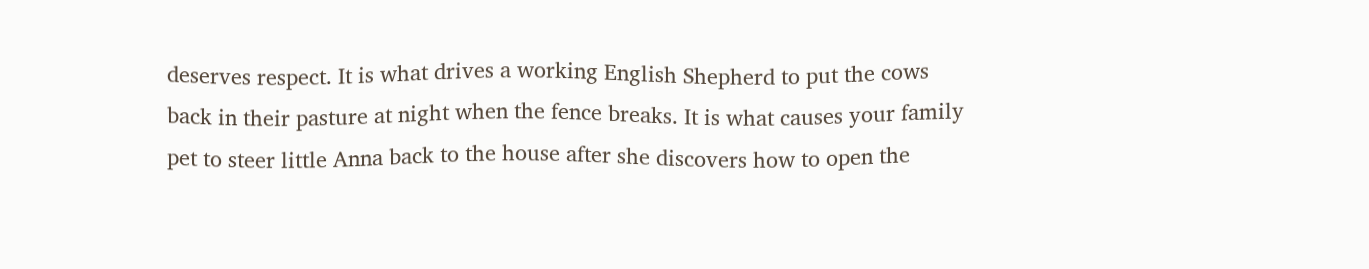deserves respect. It is what drives a working English Shepherd to put the cows back in their pasture at night when the fence breaks. It is what causes your family pet to steer little Anna back to the house after she discovers how to open the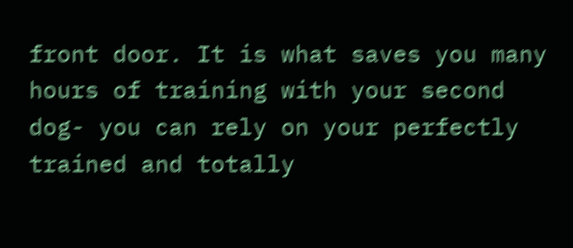front door. It is what saves you many hours of training with your second dog- you can rely on your perfectly trained and totally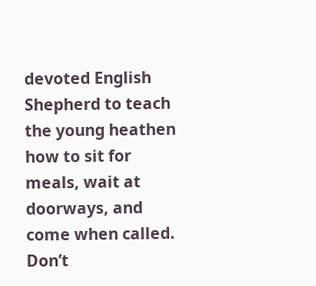devoted English Shepherd to teach the young heathen how to sit for meals, wait at doorways, and come when called. Don’t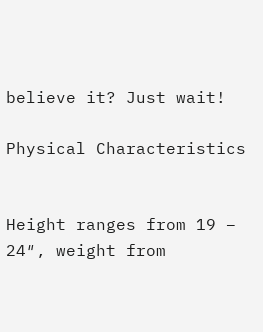believe it? Just wait!

Physical Characteristics


Height ranges from 19 – 24″, weight from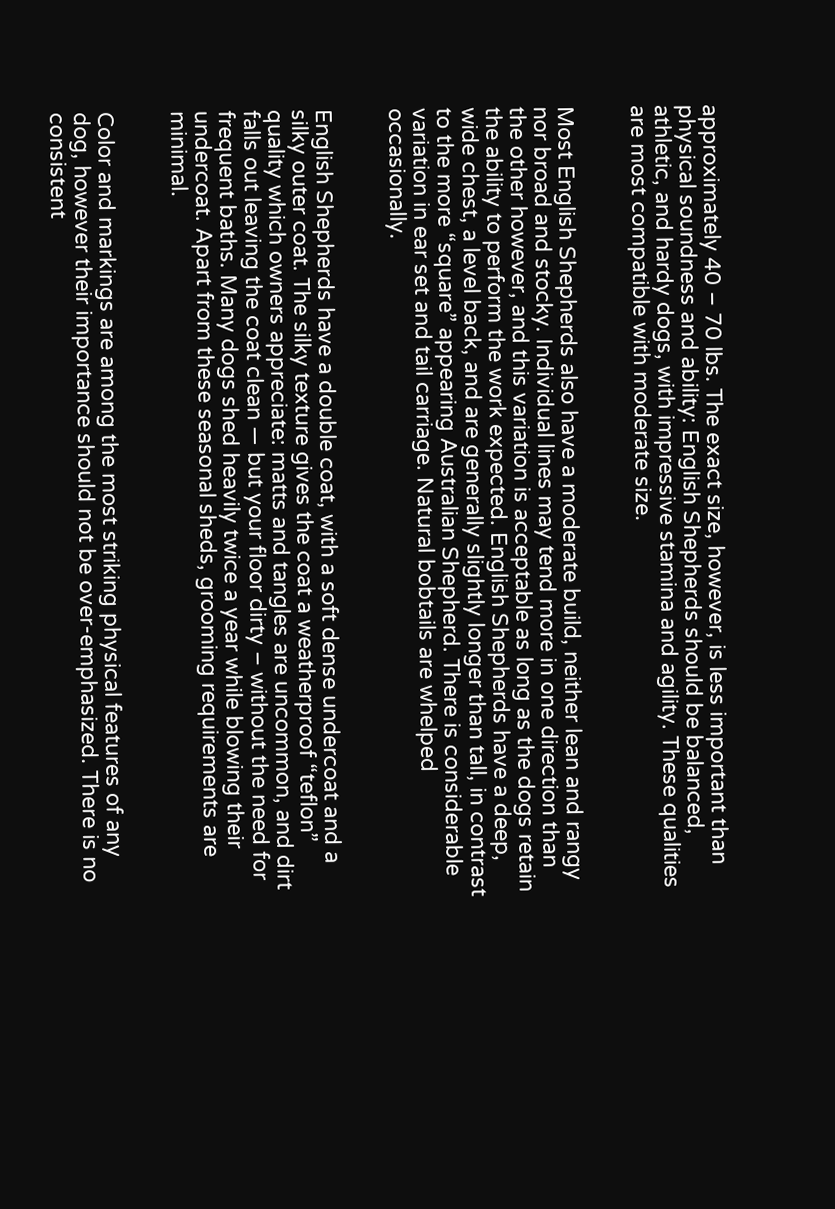approximately 40 – 70 lbs. The exact size, however, is less important than physical soundness and ability: English Shepherds should be balanced, athletic, and hardy dogs, with impressive stamina and agility. These qualities are most compatible with moderate size.


Most English Shepherds also have a moderate build, neither lean and rangy nor broad and stocky. Individual lines may tend more in one direction than the other however, and this variation is acceptable as long as the dogs retain the ability to perform the work expected. English Shepherds have a deep, wide chest, a level back, and are generally slightly longer than tall, in contrast to the more “square” appearing Australian Shepherd. There is considerable variation in ear set and tail carriage. Natural bobtails are whelped occasionally.


English Shepherds have a double coat, with a soft dense undercoat and a silky outer coat. The silky texture gives the coat a weatherproof “teflon” quality which owners appreciate: matts and tangles are uncommon, and dirt falls out leaving the coat clean — but your floor dirty – without the need for frequent baths. Many dogs shed heavily twice a year while blowing their undercoat. Apart from these seasonal sheds, grooming requirements are minimal.


Color and markings are among the most striking physical features of any dog, however their importance should not be over-emphasized. There is no consistent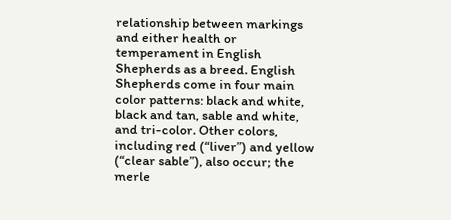relationship between markings and either health or temperament in English Shepherds as a breed. English Shepherds come in four main color patterns: black and white, black and tan, sable and white, and tri-color. Other colors, including red (“liver”) and yellow (“clear sable”), also occur; the merle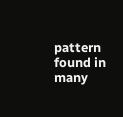pattern found in many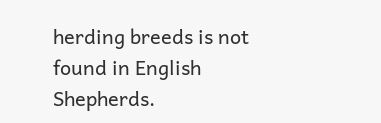herding breeds is not found in English Shepherds.